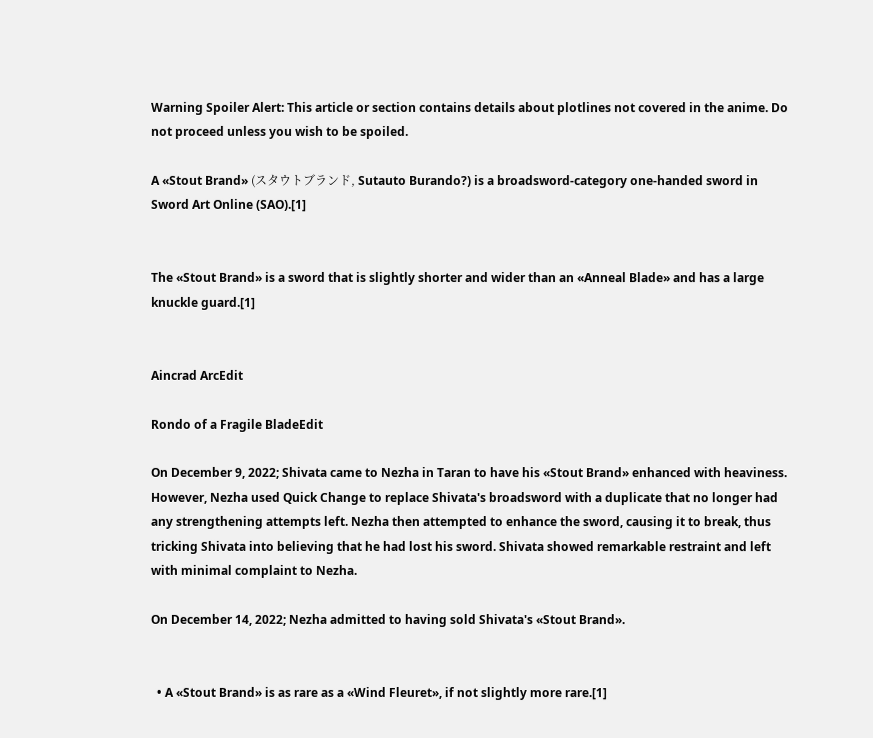Warning Spoiler Alert: This article or section contains details about plotlines not covered in the anime. Do not proceed unless you wish to be spoiled.

A «Stout Brand» (スタウトブランド, Sutauto Burando?) is a broadsword-category one-handed sword in Sword Art Online (SAO).[1]


The «Stout Brand» is a sword that is slightly shorter and wider than an «Anneal Blade» and has a large knuckle guard.[1]


Aincrad ArcEdit

Rondo of a Fragile BladeEdit

On December 9, 2022; Shivata came to Nezha in Taran to have his «Stout Brand» enhanced with heaviness. However, Nezha used Quick Change to replace Shivata's broadsword with a duplicate that no longer had any strengthening attempts left. Nezha then attempted to enhance the sword, causing it to break, thus tricking Shivata into believing that he had lost his sword. Shivata showed remarkable restraint and left with minimal complaint to Nezha.

On December 14, 2022; Nezha admitted to having sold Shivata's «Stout Brand».


  • A «Stout Brand» is as rare as a «Wind Fleuret», if not slightly more rare.[1]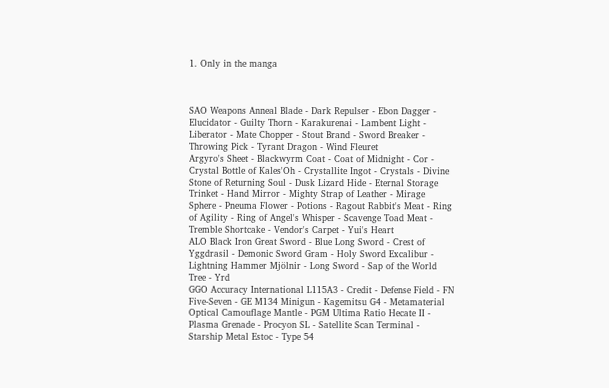1. Only in the manga



SAO Weapons Anneal Blade - Dark Repulser - Ebon Dagger - Elucidator - Guilty Thorn - Karakurenai - Lambent Light - Liberator - Mate Chopper - Stout Brand - Sword Breaker - Throwing Pick - Tyrant Dragon - Wind Fleuret
Argyro's Sheet - Blackwyrm Coat - Coat of Midnight - Cor - Crystal Bottle of Kales'Oh - Crystallite Ingot - Crystals - Divine Stone of Returning Soul - Dusk Lizard Hide - Eternal Storage Trinket - Hand Mirror - Mighty Strap of Leather - Mirage Sphere - Pneuma Flower - Potions - Ragout Rabbit's Meat - Ring of Agility - Ring of Angel's Whisper - Scavenge Toad Meat - Tremble Shortcake - Vendor's Carpet - Yui's Heart
ALO Black Iron Great Sword - Blue Long Sword - Crest of Yggdrasil - Demonic Sword Gram - Holy Sword Excalibur - Lightning Hammer Mjölnir - Long Sword - Sap of the World Tree - Yrd
GGO Accuracy International L115A3 - Credit - Defense Field - FN Five-Seven - GE M134 Minigun - Kagemitsu G4 - Metamaterial Optical Camouflage Mantle - PGM Ultima Ratio Hecate II - Plasma Grenade - Procyon SL - Satellite Scan Terminal - Starship Metal Estoc - Type 54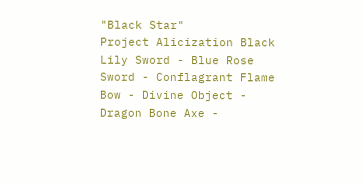"Black Star"
Project Alicization Black Lily Sword - Blue Rose Sword - Conflagrant Flame Bow - Divine Object - Dragon Bone Axe -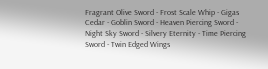Fragrant Olive Sword - Frost Scale Whip - Gigas Cedar - Goblin Sword - Heaven Piercing Sword - Night Sky Sword - Silvery Eternity - Time Piercing Sword - Twin Edged Wings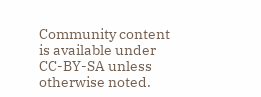Community content is available under CC-BY-SA unless otherwise noted.